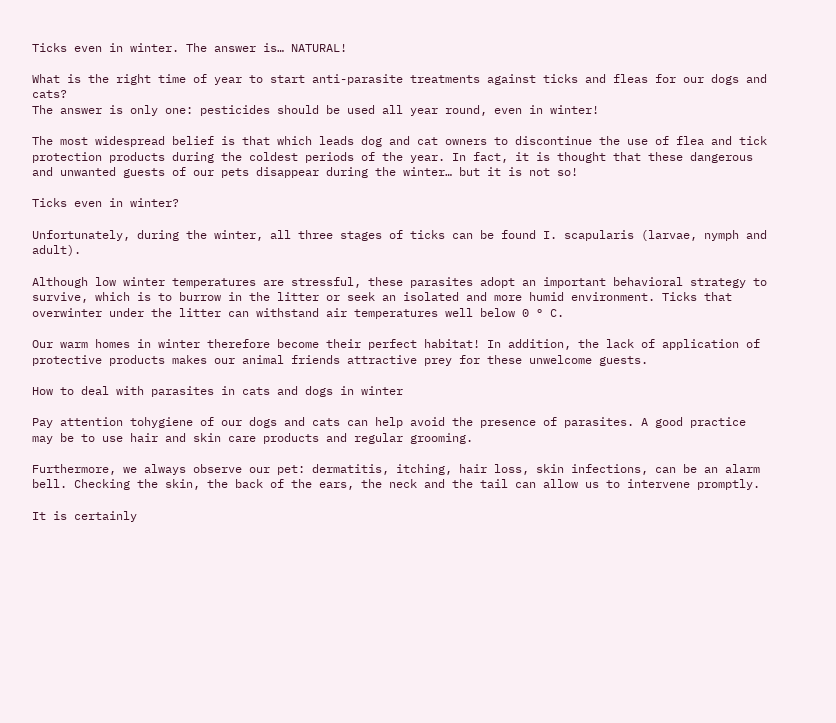Ticks even in winter. The answer is… NATURAL!

What is the right time of year to start anti-parasite treatments against ticks and fleas for our dogs and cats?
The answer is only one: pesticides should be used all year round, even in winter!

The most widespread belief is that which leads dog and cat owners to discontinue the use of flea and tick protection products during the coldest periods of the year. In fact, it is thought that these dangerous and unwanted guests of our pets disappear during the winter… but it is not so!

Ticks even in winter?

Unfortunately, during the winter, all three stages of ticks can be found I. scapularis (larvae, nymph and adult).

Although low winter temperatures are stressful, these parasites adopt an important behavioral strategy to survive, which is to burrow in the litter or seek an isolated and more humid environment. Ticks that overwinter under the litter can withstand air temperatures well below 0 ° C.

Our warm homes in winter therefore become their perfect habitat! In addition, the lack of application of protective products makes our animal friends attractive prey for these unwelcome guests.

How to deal with parasites in cats and dogs in winter

Pay attention tohygiene of our dogs and cats can help avoid the presence of parasites. A good practice may be to use hair and skin care products and regular grooming.

Furthermore, we always observe our pet: dermatitis, itching, hair loss, skin infections, can be an alarm bell. Checking the skin, the back of the ears, the neck and the tail can allow us to intervene promptly.

It is certainly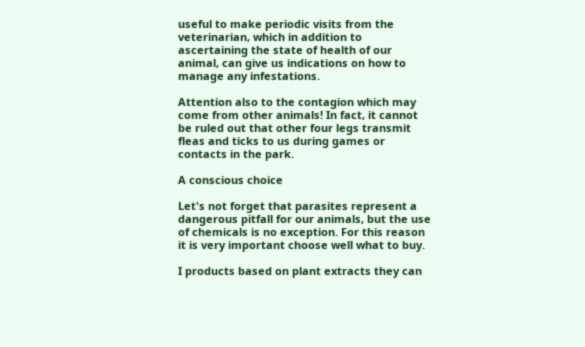useful to make periodic visits from the veterinarian, which in addition to ascertaining the state of health of our animal, can give us indications on how to manage any infestations.

Attention also to the contagion which may come from other animals! In fact, it cannot be ruled out that other four legs transmit fleas and ticks to us during games or contacts in the park.

A conscious choice

Let's not forget that parasites represent a dangerous pitfall for our animals, but the use of chemicals is no exception. For this reason it is very important choose well what to buy.

I products based on plant extracts they can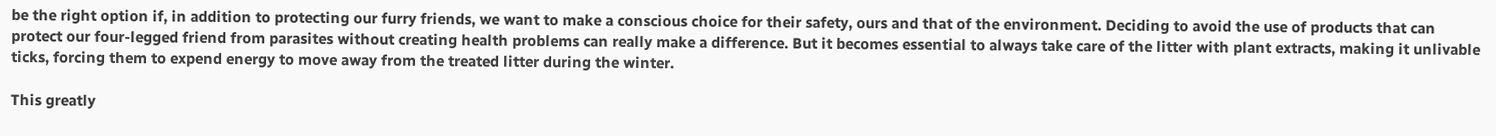be the right option if, in addition to protecting our furry friends, we want to make a conscious choice for their safety, ours and that of the environment. Deciding to avoid the use of products that can protect our four-legged friend from parasites without creating health problems can really make a difference. But it becomes essential to always take care of the litter with plant extracts, making it unlivable ticks, forcing them to expend energy to move away from the treated litter during the winter.

This greatly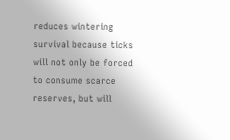reduces wintering survival because ticks will not only be forced to consume scarce reserves, but will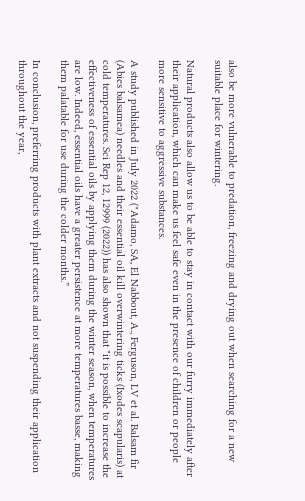also be more vulnerable to predation, freezing and drying out when searching for a new suitable place for wintering.

Natural products also allow us to be able to stay in contact with our furry immediately after their application, which can make us feel safe even in the presence of children or people more sensitive to aggressive substances.

A study published in July 2022 ("Adamo, SA, El Nabbout, A., Ferguson, LV et al. Balsam fir (Abies balsamea) needles and their essential oil kill overwintering ticks (Ixodes scapularis) at cold temperatures. Sci Rep 12, 12999 (2022)) has also shown that "it is possible to increase the effectiveness of essential oils by applying them during the winter season, when temperatures are low. Indeed, essential oils have a greater persistence at more temperatures basse, making them palatable for use during the colder months.”

In conclusion, preferring products with plant extracts and not suspending their application throughout the year,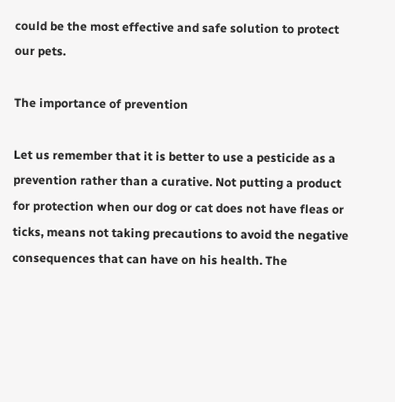could be the most effective and safe solution to protect our pets.

The importance of prevention

Let us remember that it is better to use a pesticide as a prevention rather than a curative. Not putting a product for protection when our dog or cat does not have fleas or ticks, means not taking precautions to avoid the negative consequences that can have on his health. The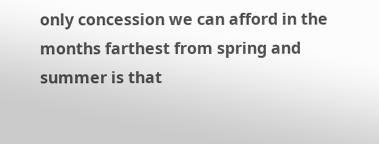only concession we can afford in the months farthest from spring and summer is that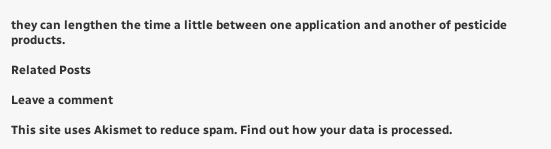they can lengthen the time a little between one application and another of pesticide products.

Related Posts

Leave a comment

This site uses Akismet to reduce spam. Find out how your data is processed.